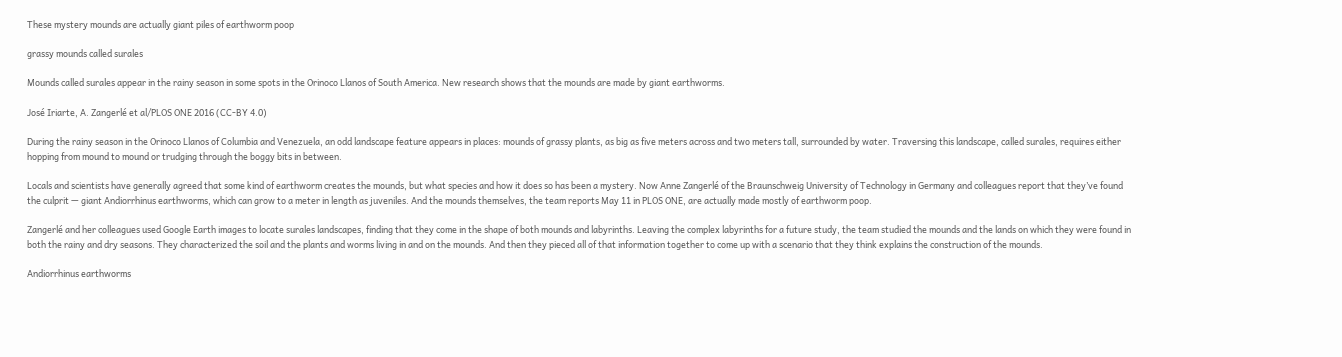These mystery mounds are actually giant piles of earthworm poop

grassy mounds called surales

Mounds called surales appear in the rainy season in some spots in the Orinoco Llanos of South America. New research shows that the mounds are made by giant earthworms.

José Iriarte, A. Zangerlé et al/PLOS ONE 2016 (CC-BY 4.0)

During the rainy season in the Orinoco Llanos of Columbia and Venezuela, an odd landscape feature appears in places: mounds of grassy plants, as big as five meters across and two meters tall, surrounded by water. Traversing this landscape, called surales, requires either hopping from mound to mound or trudging through the boggy bits in between.

Locals and scientists have generally agreed that some kind of earthworm creates the mounds, but what species and how it does so has been a mystery. Now Anne Zangerlé of the Braunschweig University of Technology in Germany and colleagues report that they’ve found the culprit — giant Andiorrhinus earthworms, which can grow to a meter in length as juveniles. And the mounds themselves, the team reports May 11 in PLOS ONE, are actually made mostly of earthworm poop.

Zangerlé and her colleagues used Google Earth images to locate surales landscapes, finding that they come in the shape of both mounds and labyrinths. Leaving the complex labyrinths for a future study, the team studied the mounds and the lands on which they were found in both the rainy and dry seasons. They characterized the soil and the plants and worms living in and on the mounds. And then they pieced all of that information together to come up with a scenario that they think explains the construction of the mounds.

Andiorrhinus earthworms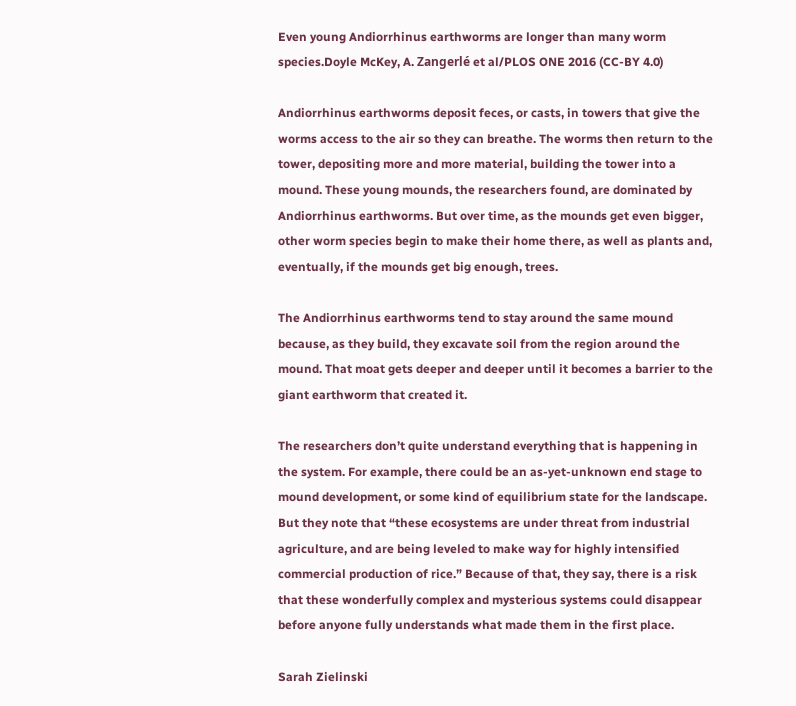Even young Andiorrhinus earthworms are longer than many worm species.Doyle McKey, A. Zangerlé et al/PLOS ONE 2016 (CC-BY 4.0)

Andiorrhinus earthworms deposit feces, or casts, in towers that give the worms access to the air so they can breathe. The worms then return to the tower, depositing more and more material, building the tower into a mound. These young mounds, the researchers found, are dominated by Andiorrhinus earthworms. But over time, as the mounds get even bigger, other worm species begin to make their home there, as well as plants and, eventually, if the mounds get big enough, trees.

The Andiorrhinus earthworms tend to stay around the same mound because, as they build, they excavate soil from the region around the mound. That moat gets deeper and deeper until it becomes a barrier to the giant earthworm that created it.

The researchers don’t quite understand everything that is happening in the system. For example, there could be an as-yet-unknown end stage to mound development, or some kind of equilibrium state for the landscape. But they note that “these ecosystems are under threat from industrial agriculture, and are being leveled to make way for highly intensified commercial production of rice.” Because of that, they say, there is a risk that these wonderfully complex and mysterious systems could disappear before anyone fully understands what made them in the first place.

Sarah Zielinski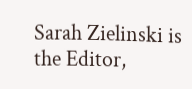Sarah Zielinski is the Editor,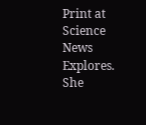Print at Science News Explores. She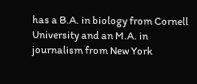has a B.A. in biology from Cornell University and an M.A. in journalism from New York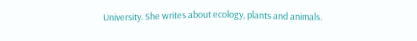University. She writes about ecology, plants and animals.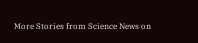More Stories from Science News on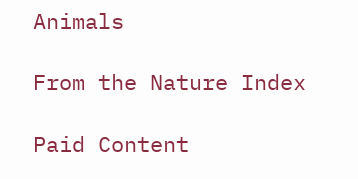Animals

From the Nature Index

Paid Content